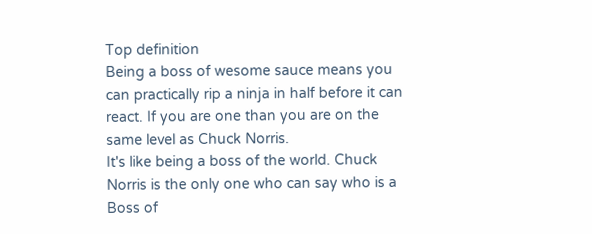Top definition
Being a boss of wesome sauce means you can practically rip a ninja in half before it can react. If you are one than you are on the same level as Chuck Norris.
It's like being a boss of the world. Chuck Norris is the only one who can say who is a Boss of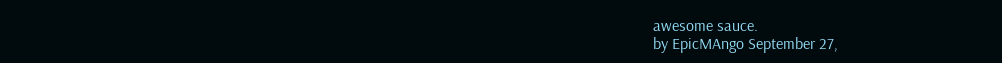awesome sauce.
by EpicMAngo September 27,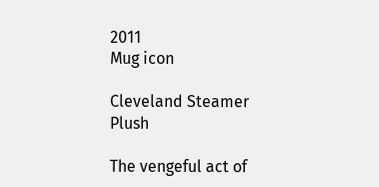2011
Mug icon

Cleveland Steamer Plush

The vengeful act of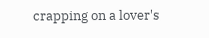crapping on a lover's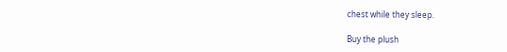chest while they sleep.

Buy the plush